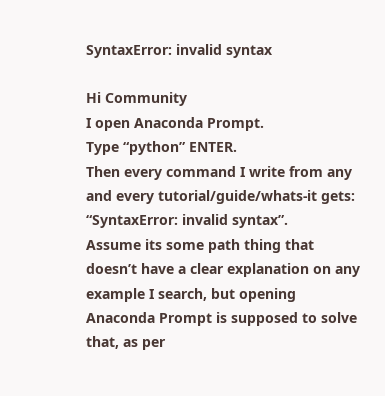SyntaxError: invalid syntax

Hi Community
I open Anaconda Prompt.
Type “python” ENTER.
Then every command I write from any and every tutorial/guide/whats-it gets:
“SyntaxError: invalid syntax”.
Assume its some path thing that doesn’t have a clear explanation on any example I search, but opening Anaconda Prompt is supposed to solve that, as per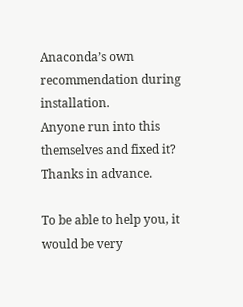Anaconda’s own recommendation during installation.
Anyone run into this themselves and fixed it?
Thanks in advance.

To be able to help you, it would be very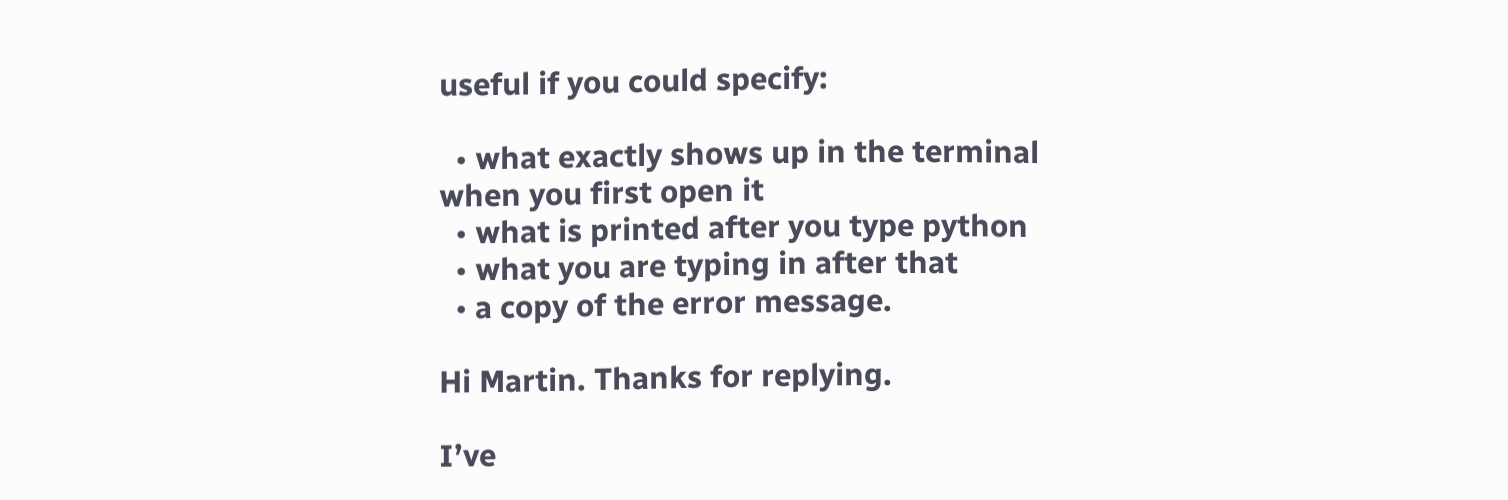useful if you could specify:

  • what exactly shows up in the terminal when you first open it
  • what is printed after you type python
  • what you are typing in after that
  • a copy of the error message.

Hi Martin. Thanks for replying.

I’ve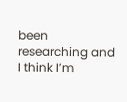been researching and I think I’m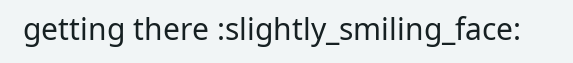getting there :slightly_smiling_face: